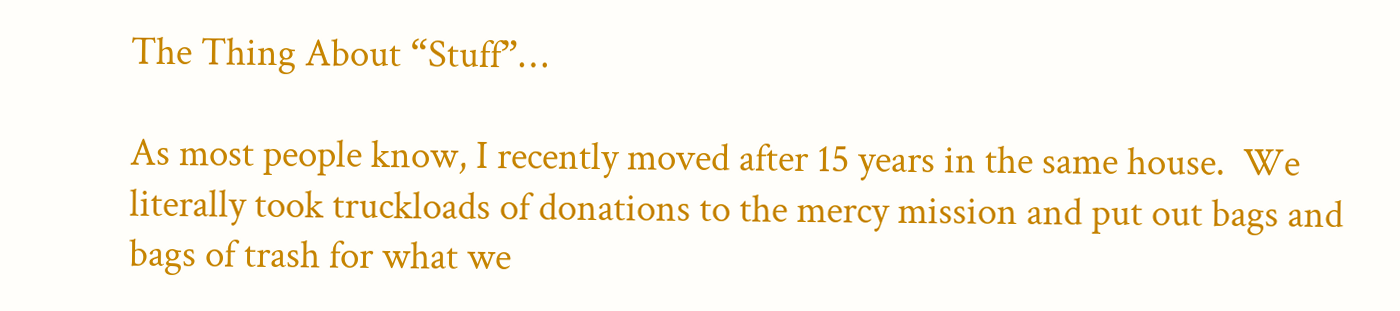The Thing About “Stuff”…

As most people know, I recently moved after 15 years in the same house.  We literally took truckloads of donations to the mercy mission and put out bags and bags of trash for what we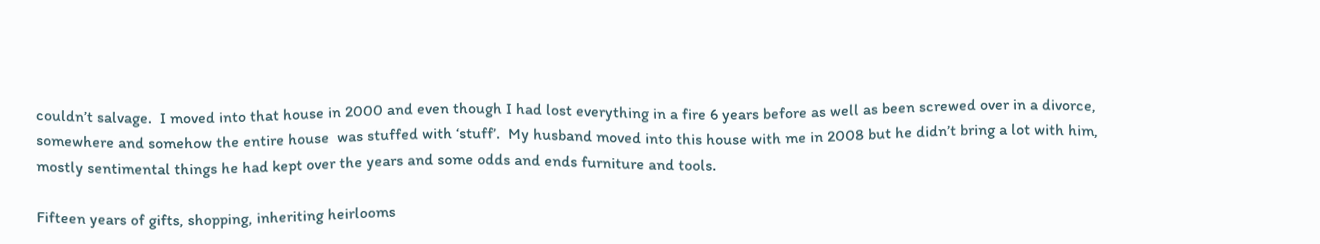couldn’t salvage.  I moved into that house in 2000 and even though I had lost everything in a fire 6 years before as well as been screwed over in a divorce, somewhere and somehow the entire house  was stuffed with ‘stuff’.  My husband moved into this house with me in 2008 but he didn’t bring a lot with him, mostly sentimental things he had kept over the years and some odds and ends furniture and tools.

Fifteen years of gifts, shopping, inheriting heirlooms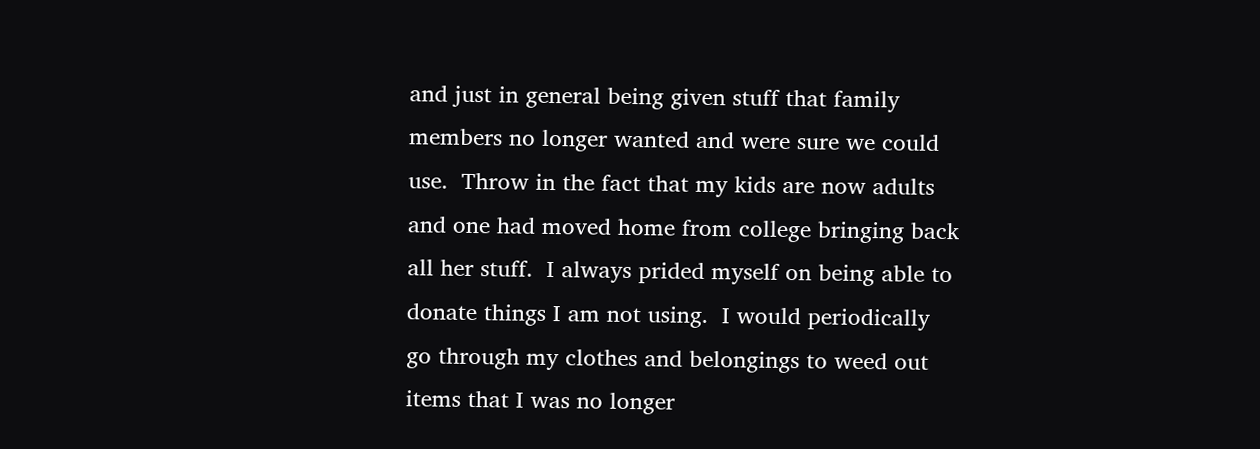and just in general being given stuff that family members no longer wanted and were sure we could use.  Throw in the fact that my kids are now adults and one had moved home from college bringing back all her stuff.  I always prided myself on being able to donate things I am not using.  I would periodically go through my clothes and belongings to weed out items that I was no longer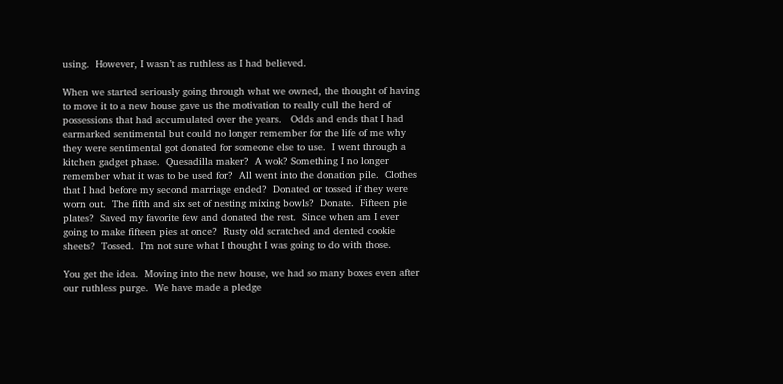using.  However, I wasn’t as ruthless as I had believed.

When we started seriously going through what we owned, the thought of having to move it to a new house gave us the motivation to really cull the herd of possessions that had accumulated over the years.   Odds and ends that I had earmarked sentimental but could no longer remember for the life of me why they were sentimental got donated for someone else to use.  I went through a kitchen gadget phase.  Quesadilla maker?  A wok? Something I no longer remember what it was to be used for?  All went into the donation pile.  Clothes that I had before my second marriage ended?  Donated or tossed if they were worn out.  The fifth and six set of nesting mixing bowls?  Donate.  Fifteen pie plates?  Saved my favorite few and donated the rest.  Since when am I ever going to make fifteen pies at once?  Rusty old scratched and dented cookie sheets?  Tossed.  I’m not sure what I thought I was going to do with those.

You get the idea.  Moving into the new house, we had so many boxes even after our ruthless purge.  We have made a pledge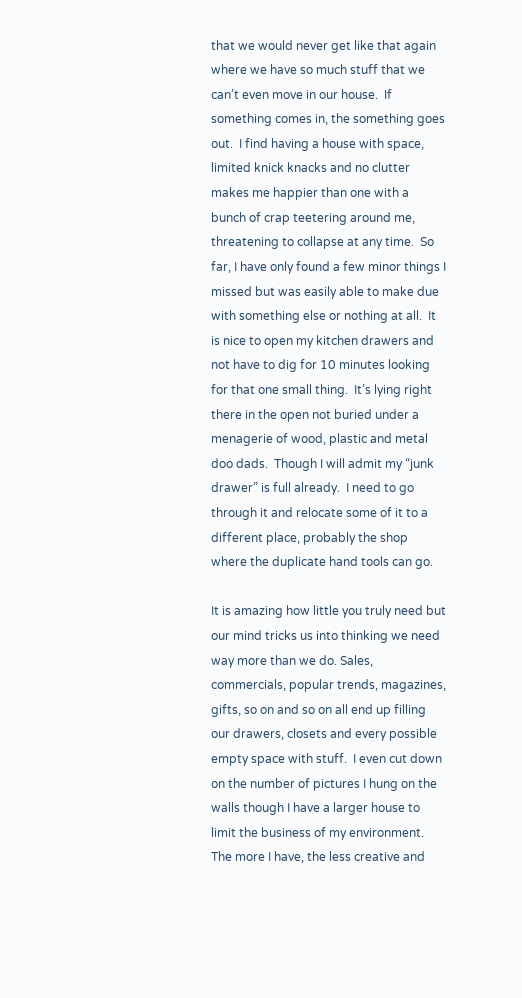that we would never get like that again where we have so much stuff that we can’t even move in our house.  If something comes in, the something goes out.  I find having a house with space, limited knick knacks and no clutter makes me happier than one with a bunch of crap teetering around me, threatening to collapse at any time.  So far, I have only found a few minor things I missed but was easily able to make due with something else or nothing at all.  It is nice to open my kitchen drawers and not have to dig for 10 minutes looking for that one small thing.  It’s lying right there in the open not buried under a menagerie of wood, plastic and metal doo dads.  Though I will admit my “junk drawer” is full already.  I need to go through it and relocate some of it to a different place, probably the shop where the duplicate hand tools can go.

It is amazing how little you truly need but our mind tricks us into thinking we need way more than we do. Sales, commercials, popular trends, magazines, gifts, so on and so on all end up filling our drawers, closets and every possible empty space with stuff.  I even cut down on the number of pictures I hung on the walls though I have a larger house to limit the business of my environment.  The more I have, the less creative and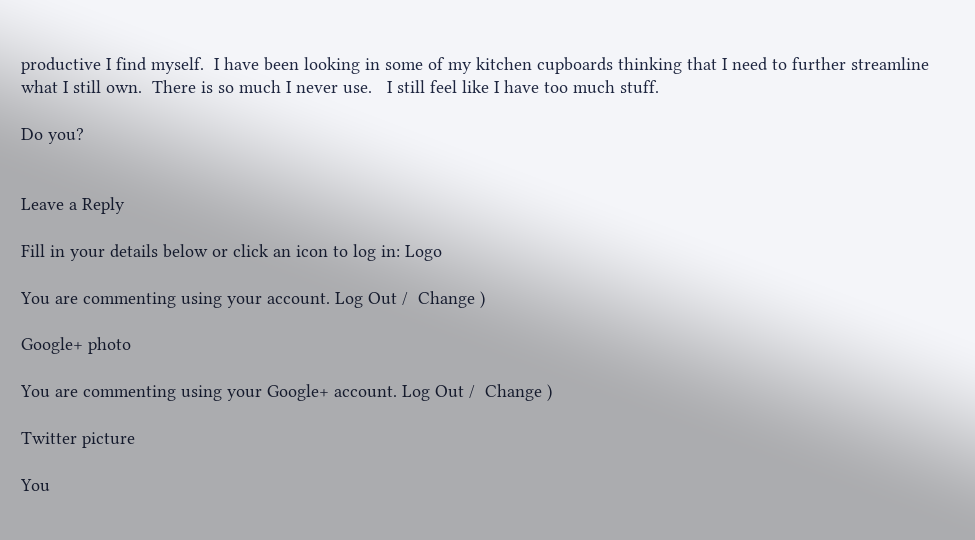productive I find myself.  I have been looking in some of my kitchen cupboards thinking that I need to further streamline what I still own.  There is so much I never use.   I still feel like I have too much stuff.

Do you?


Leave a Reply

Fill in your details below or click an icon to log in: Logo

You are commenting using your account. Log Out /  Change )

Google+ photo

You are commenting using your Google+ account. Log Out /  Change )

Twitter picture

You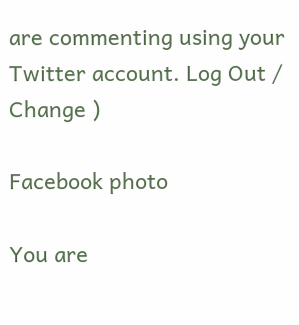are commenting using your Twitter account. Log Out /  Change )

Facebook photo

You are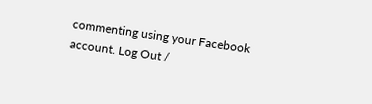commenting using your Facebook account. Log Out /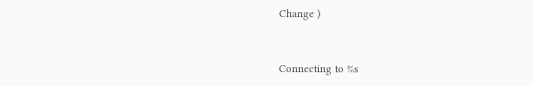Change )


Connecting to %s